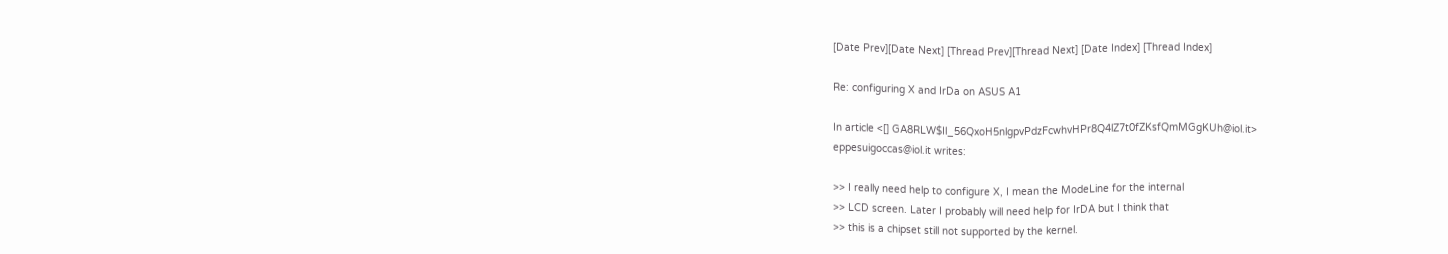[Date Prev][Date Next] [Thread Prev][Thread Next] [Date Index] [Thread Index]

Re: configuring X and IrDa on ASUS A1

In article <[] GA8RLW$Il_56QxoH5nlgpvPdzFcwhvHPr8Q4lZ7t0fZKsfQmMGgKUh@iol.it>
eppesuigoccas@iol.it writes:

>> I really need help to configure X, I mean the ModeLine for the internal
>> LCD screen. Later I probably will need help for IrDA but I think that
>> this is a chipset still not supported by the kernel.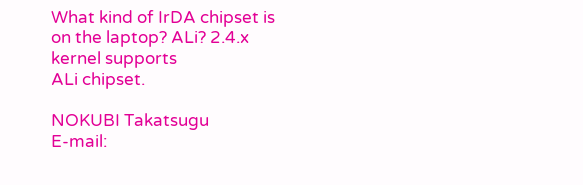What kind of IrDA chipset is on the laptop? ALi? 2.4.x kernel supports
ALi chipset.

NOKUBI Takatsugu
E-mail: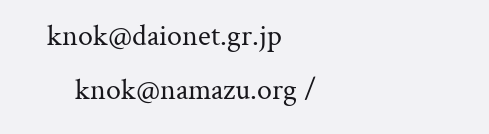knok@daionet.gr.jp
    knok@namazu.org /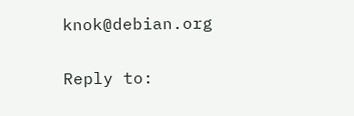knok@debian.org

Reply to: